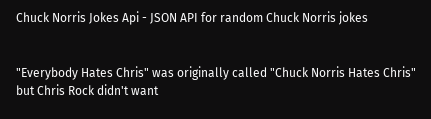Chuck Norris Jokes Api - JSON API for random Chuck Norris jokes


"Everybody Hates Chris" was originally called "Chuck Norris Hates Chris" but Chris Rock didn't want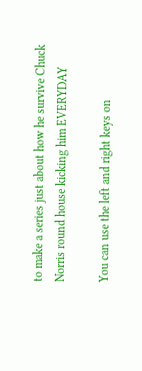to make a series just about how he survive Chuck Norris round house kicking him EVERYDAY

You can use the left and right keys on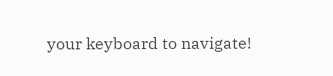your keyboard to navigate!